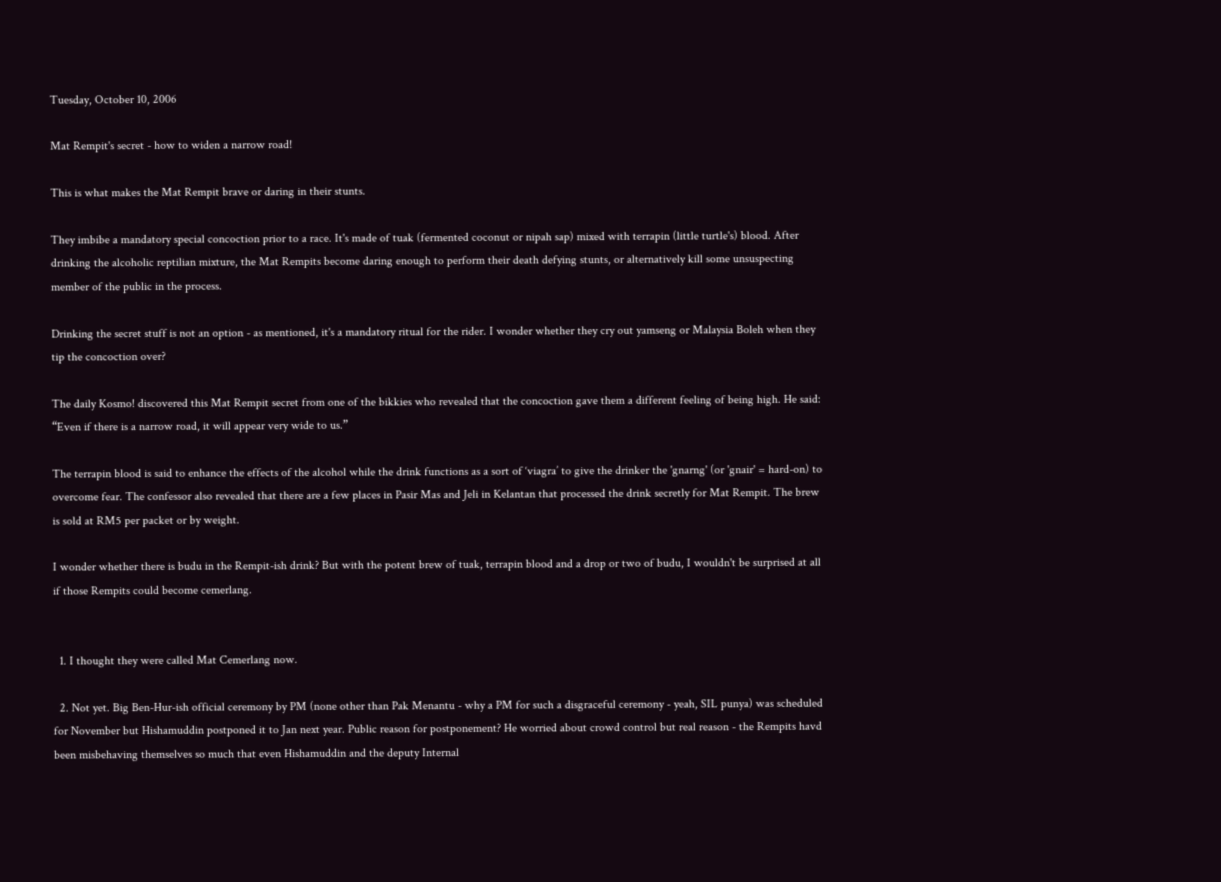Tuesday, October 10, 2006

Mat Rempit's secret - how to widen a narrow road!

This is what makes the Mat Rempit brave or daring in their stunts.

They imbibe a mandatory special concoction prior to a race. It's made of tuak (fermented coconut or nipah sap) mixed with terrapin (little turtle's) blood. After drinking the alcoholic reptilian mixture, the Mat Rempits become daring enough to perform their death defying stunts, or alternatively kill some unsuspecting member of the public in the process.

Drinking the secret stuff is not an option - as mentioned, it's a mandatory ritual for the rider. I wonder whether they cry out yamseng or Malaysia Boleh when they tip the concoction over?

The daily Kosmo! discovered this Mat Rempit secret from one of the bikkies who revealed that the concoction gave them a different feeling of being high. He said: “Even if there is a narrow road, it will appear very wide to us.”

The terrapin blood is said to enhance the effects of the alcohol while the drink functions as a sort of ‘viagra’ to give the drinker the 'gnarng' (or 'gnair' = hard-on) to overcome fear. The confessor also revealed that there are a few places in Pasir Mas and Jeli in Kelantan that processed the drink secretly for Mat Rempit. The brew is sold at RM5 per packet or by weight.

I wonder whether there is budu in the Rempit-ish drink? But with the potent brew of tuak, terrapin blood and a drop or two of budu, I wouldn't be surprised at all if those Rempits could become cemerlang.


  1. I thought they were called Mat Cemerlang now.

  2. Not yet. Big Ben-Hur-ish official ceremony by PM (none other than Pak Menantu - why a PM for such a disgraceful ceremony - yeah, SIL punya) was scheduled for November but Hishamuddin postponed it to Jan next year. Public reason for postponement? He worried about crowd control but real reason - the Rempits havd been misbehaving themselves so much that even Hishamuddin and the deputy Internal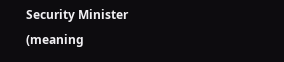Security Minister (meaning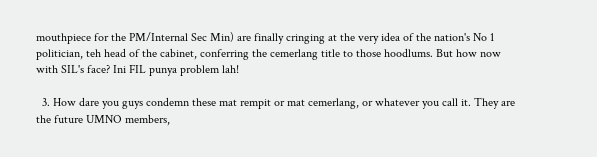mouthpiece for the PM/Internal Sec Min) are finally cringing at the very idea of the nation's No 1 politician, teh head of the cabinet, conferring the cemerlang title to those hoodlums. But how now with SIL's face? Ini FIL punya problem lah!

  3. How dare you guys condemn these mat rempit or mat cemerlang, or whatever you call it. They are the future UMNO members,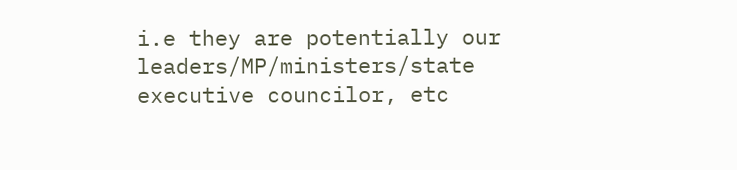i.e they are potentially our leaders/MP/ministers/state executive councilor, etc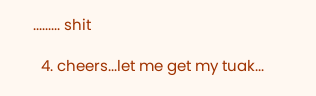......... shit

  4. cheers...let me get my tuak...